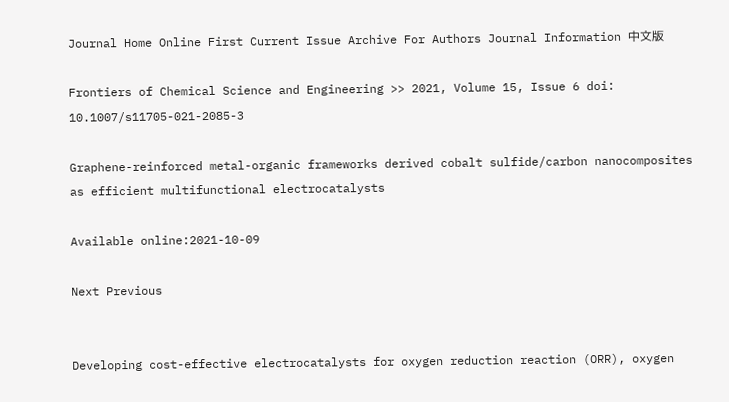Journal Home Online First Current Issue Archive For Authors Journal Information 中文版

Frontiers of Chemical Science and Engineering >> 2021, Volume 15, Issue 6 doi: 10.1007/s11705-021-2085-3

Graphene-reinforced metal-organic frameworks derived cobalt sulfide/carbon nanocomposites as efficient multifunctional electrocatalysts

Available online:2021-10-09

Next Previous


Developing cost-effective electrocatalysts for oxygen reduction reaction (ORR), oxygen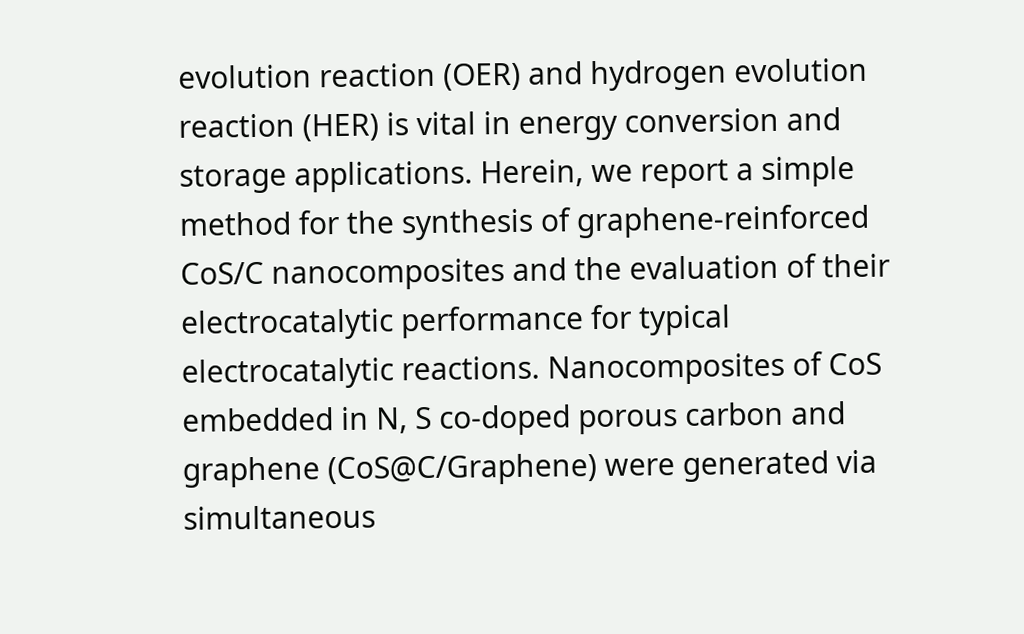evolution reaction (OER) and hydrogen evolution reaction (HER) is vital in energy conversion and storage applications. Herein, we report a simple method for the synthesis of graphene-reinforced CoS/C nanocomposites and the evaluation of their electrocatalytic performance for typical electrocatalytic reactions. Nanocomposites of CoS embedded in N, S co-doped porous carbon and graphene (CoS@C/Graphene) were generated via simultaneous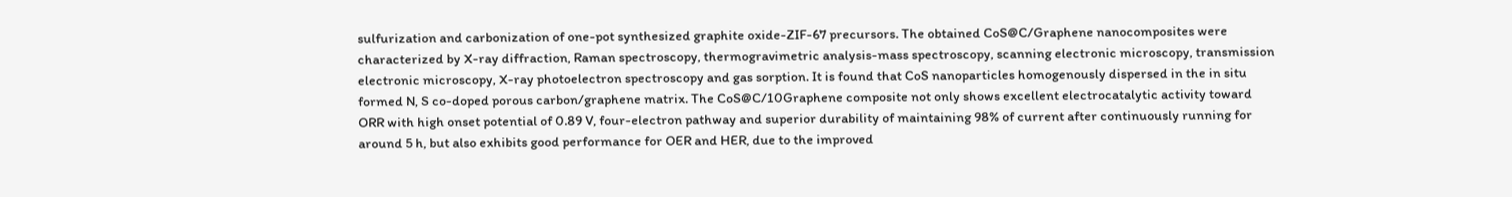sulfurization and carbonization of one-pot synthesized graphite oxide-ZIF-67 precursors. The obtained CoS@C/Graphene nanocomposites were characterized by X-ray diffraction, Raman spectroscopy, thermogravimetric analysis-mass spectroscopy, scanning electronic microscopy, transmission electronic microscopy, X-ray photoelectron spectroscopy and gas sorption. It is found that CoS nanoparticles homogenously dispersed in the in situ formed N, S co-doped porous carbon/graphene matrix. The CoS@C/10Graphene composite not only shows excellent electrocatalytic activity toward ORR with high onset potential of 0.89 V, four-electron pathway and superior durability of maintaining 98% of current after continuously running for around 5 h, but also exhibits good performance for OER and HER, due to the improved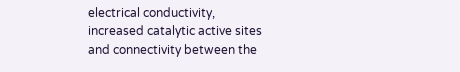electrical conductivity, increased catalytic active sites and connectivity between the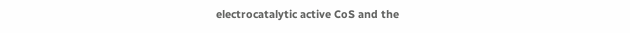electrocatalytic active CoS and the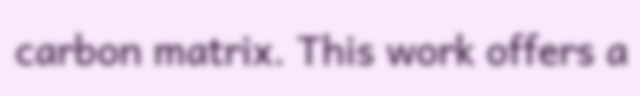carbon matrix. This work offers a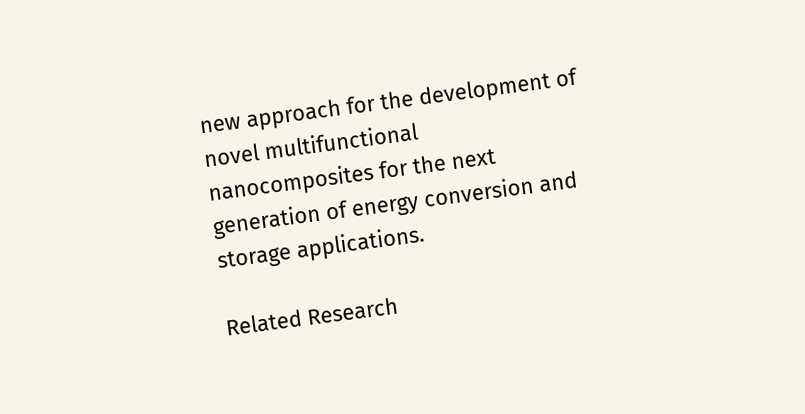new approach for the development of novel multifunctional nanocomposites for the next generation of energy conversion and storage applications.

Related Research